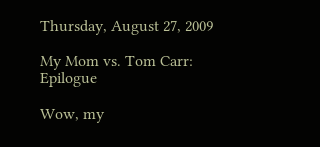Thursday, August 27, 2009

My Mom vs. Tom Carr: Epilogue

Wow, my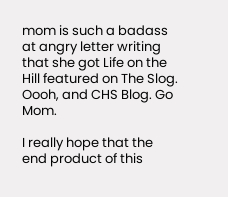mom is such a badass at angry letter writing that she got Life on the Hill featured on The Slog. Oooh, and CHS Blog. Go Mom.

I really hope that the end product of this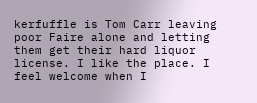kerfuffle is Tom Carr leaving poor Faire alone and letting them get their hard liquor license. I like the place. I feel welcome when I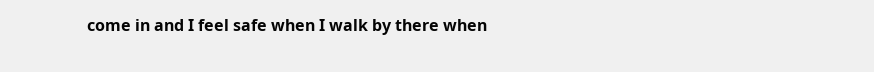come in and I feel safe when I walk by there when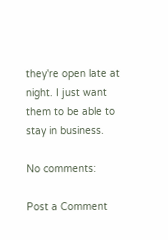they're open late at night. I just want them to be able to stay in business.

No comments:

Post a Comment